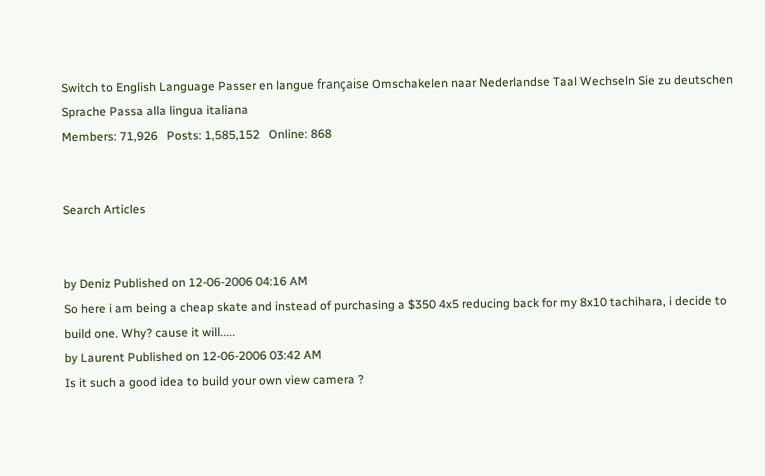Switch to English Language Passer en langue française Omschakelen naar Nederlandse Taal Wechseln Sie zu deutschen Sprache Passa alla lingua italiana
Members: 71,926   Posts: 1,585,152   Online: 868


Search Articles


by Deniz Published on 12-06-2006 04:16 AM
So here i am being a cheap skate and instead of purchasing a $350 4x5 reducing back for my 8x10 tachihara, i decide to build one. Why? cause it will.....
by Laurent Published on 12-06-2006 03:42 AM
Is it such a good idea to build your own view camera ?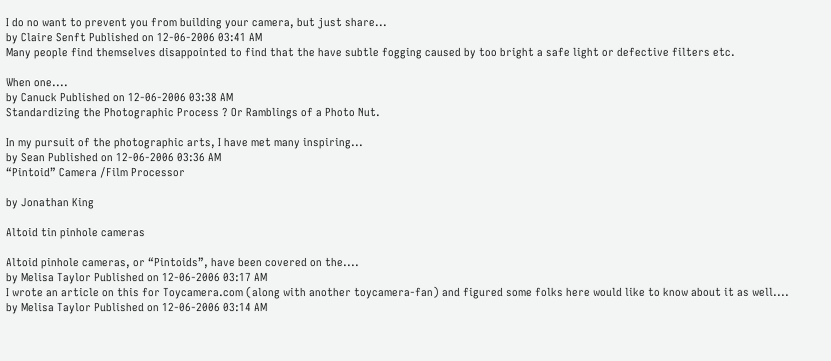I do no want to prevent you from building your camera, but just share...
by Claire Senft Published on 12-06-2006 03:41 AM
Many people find themselves disappointed to find that the have subtle fogging caused by too bright a safe light or defective filters etc.

When one....
by Canuck Published on 12-06-2006 03:38 AM
Standardizing the Photographic Process ? Or Ramblings of a Photo Nut.

In my pursuit of the photographic arts, I have met many inspiring...
by Sean Published on 12-06-2006 03:36 AM
“Pintoid” Camera /Film Processor

by Jonathan King

Altoid tin pinhole cameras

Altoid pinhole cameras, or “Pintoids”, have been covered on the....
by Melisa Taylor Published on 12-06-2006 03:17 AM
I wrote an article on this for Toycamera.com (along with another toycamera-fan) and figured some folks here would like to know about it as well....
by Melisa Taylor Published on 12-06-2006 03:14 AM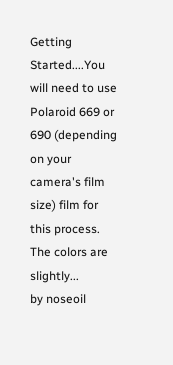Getting Started....You will need to use Polaroid 669 or 690 (depending on your camera's film size) film for this process. The colors are slightly...
by noseoil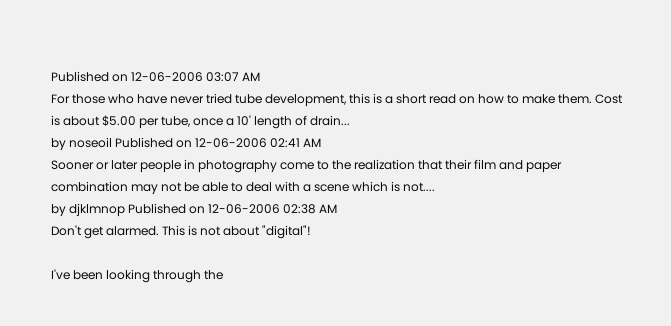Published on 12-06-2006 03:07 AM
For those who have never tried tube development, this is a short read on how to make them. Cost is about $5.00 per tube, once a 10' length of drain...
by noseoil Published on 12-06-2006 02:41 AM
Sooner or later people in photography come to the realization that their film and paper combination may not be able to deal with a scene which is not....
by djklmnop Published on 12-06-2006 02:38 AM
Don't get alarmed. This is not about "digital"!

I've been looking through the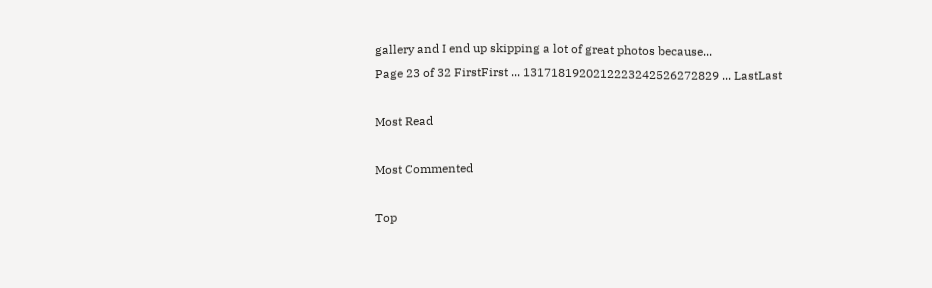gallery and I end up skipping a lot of great photos because...
Page 23 of 32 FirstFirst ... 1317181920212223242526272829 ... LastLast

Most Read

Most Commented

Top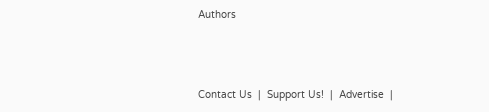Authors



Contact Us  |  Support Us!  |  Advertise  |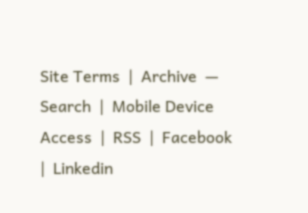Site Terms  |  Archive  —   Search  |  Mobile Device Access  |  RSS  |  Facebook  |  Linkedin